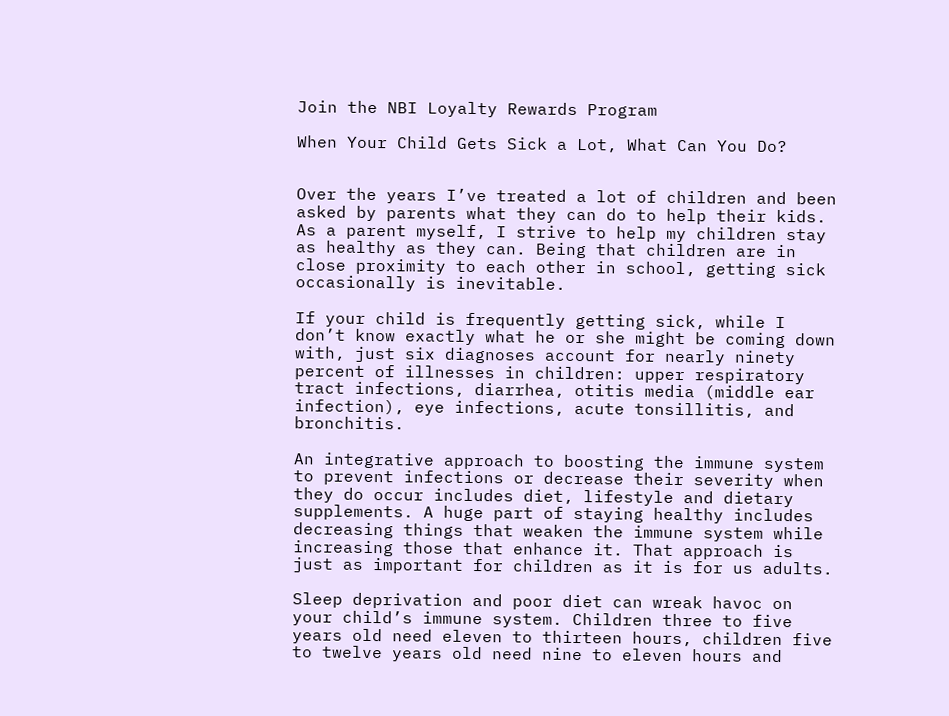Join the NBI Loyalty Rewards Program

When Your Child Gets Sick a Lot, What Can You Do?


Over the years I’ve treated a lot of children and been asked by parents what they can do to help their kids. As a parent myself, I strive to help my children stay as healthy as they can. Being that children are in close proximity to each other in school, getting sick occasionally is inevitable.

If your child is frequently getting sick, while I don’t know exactly what he or she might be coming down with, just six diagnoses account for nearly ninety percent of illnesses in children: upper respiratory tract infections, diarrhea, otitis media (middle ear infection), eye infections, acute tonsillitis, and bronchitis.

An integrative approach to boosting the immune system to prevent infections or decrease their severity when they do occur includes diet, lifestyle and dietary supplements. A huge part of staying healthy includes decreasing things that weaken the immune system while increasing those that enhance it. That approach is just as important for children as it is for us adults.

Sleep deprivation and poor diet can wreak havoc on your child’s immune system. Children three to five years old need eleven to thirteen hours, children five to twelve years old need nine to eleven hours and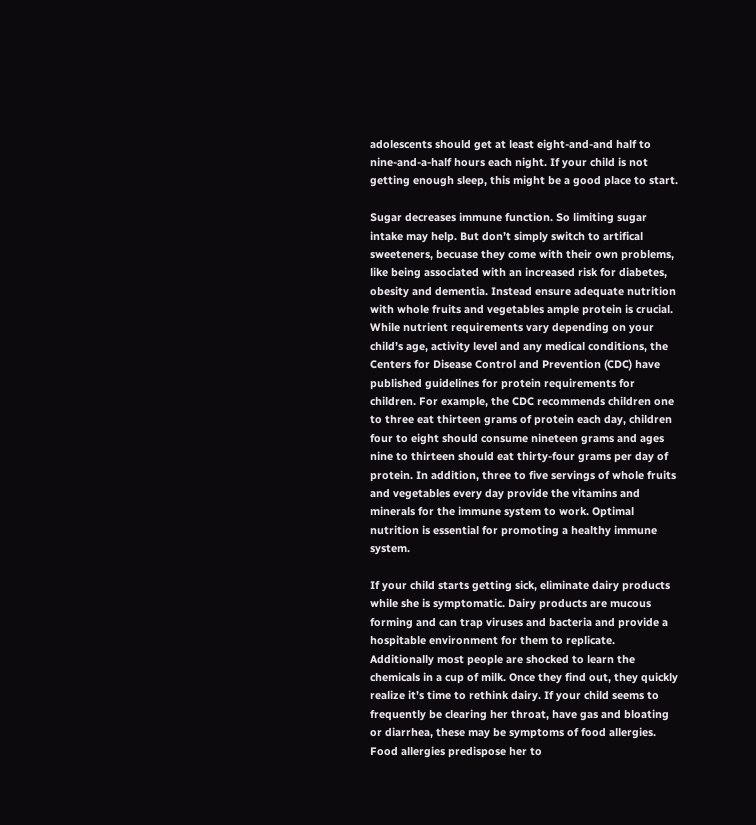adolescents should get at least eight-and-and half to nine-and-a-half hours each night. If your child is not getting enough sleep, this might be a good place to start.

Sugar decreases immune function. So limiting sugar intake may help. But don’t simply switch to artifical sweeteners, becuase they come with their own problems, like being associated with an increased risk for diabetes, obesity and dementia. Instead ensure adequate nutrition with whole fruits and vegetables ample protein is crucial. While nutrient requirements vary depending on your child’s age, activity level and any medical conditions, the Centers for Disease Control and Prevention (CDC) have published guidelines for protein requirements for children. For example, the CDC recommends children one to three eat thirteen grams of protein each day, children four to eight should consume nineteen grams and ages nine to thirteen should eat thirty-four grams per day of protein. In addition, three to five servings of whole fruits and vegetables every day provide the vitamins and minerals for the immune system to work. Optimal nutrition is essential for promoting a healthy immune system.

If your child starts getting sick, eliminate dairy products while she is symptomatic. Dairy products are mucous forming and can trap viruses and bacteria and provide a hospitable environment for them to replicate. Additionally most people are shocked to learn the chemicals in a cup of milk. Once they find out, they quickly realize it’s time to rethink dairy. If your child seems to frequently be clearing her throat, have gas and bloating or diarrhea, these may be symptoms of food allergies. Food allergies predispose her to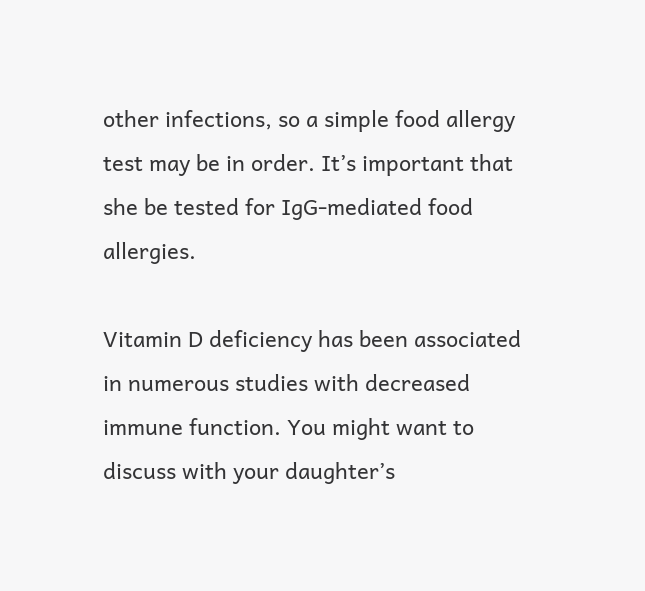other infections, so a simple food allergy test may be in order. It’s important that she be tested for IgG-mediated food allergies.

Vitamin D deficiency has been associated in numerous studies with decreased immune function. You might want to discuss with your daughter’s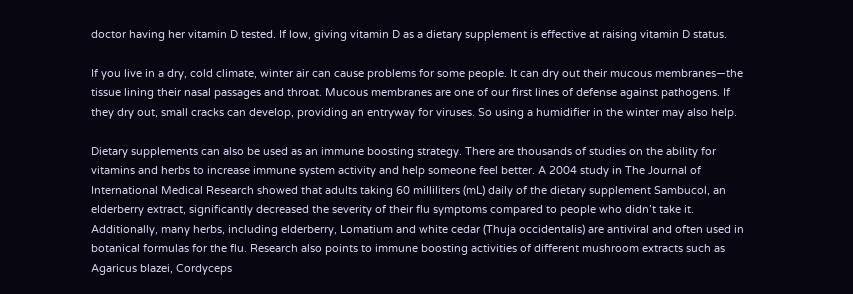doctor having her vitamin D tested. If low, giving vitamin D as a dietary supplement is effective at raising vitamin D status.

If you live in a dry, cold climate, winter air can cause problems for some people. It can dry out their mucous membranes—the tissue lining their nasal passages and throat. Mucous membranes are one of our first lines of defense against pathogens. If they dry out, small cracks can develop, providing an entryway for viruses. So using a humidifier in the winter may also help.

Dietary supplements can also be used as an immune boosting strategy. There are thousands of studies on the ability for vitamins and herbs to increase immune system activity and help someone feel better. A 2004 study in The Journal of International Medical Research showed that adults taking 60 milliliters (mL) daily of the dietary supplement Sambucol, an elderberry extract, significantly decreased the severity of their flu symptoms compared to people who didn’t take it. Additionally, many herbs, including elderberry, Lomatium and white cedar (Thuja occidentalis) are antiviral and often used in botanical formulas for the flu. Research also points to immune boosting activities of different mushroom extracts such as Agaricus blazei, Cordyceps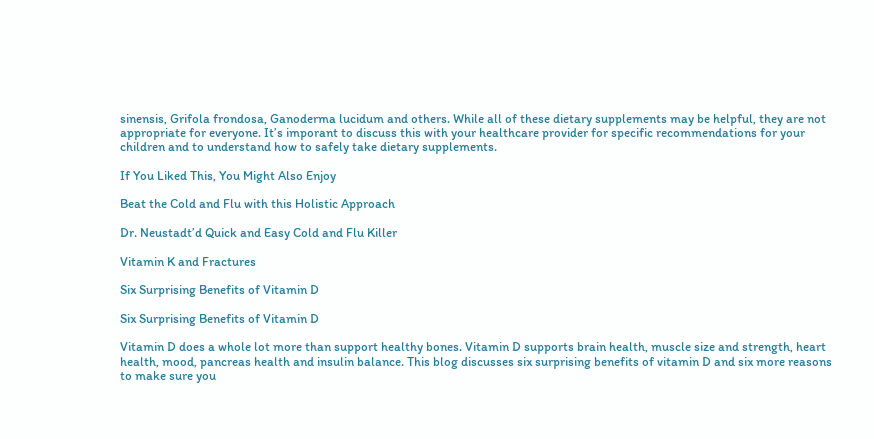sinensis, Grifola frondosa, Ganoderma lucidum and others. While all of these dietary supplements may be helpful, they are not appropriate for everyone. It’s imporant to discuss this with your healthcare provider for specific recommendations for your children and to understand how to safely take dietary supplements.

If You Liked This, You Might Also Enjoy

Beat the Cold and Flu with this Holistic Approach

Dr. Neustadt’d Quick and Easy Cold and Flu Killer

Vitamin K and Fractures

Six Surprising Benefits of Vitamin D

Six Surprising Benefits of Vitamin D

Vitamin D does a whole lot more than support healthy bones. Vitamin D supports brain health, muscle size and strength, heart health, mood, pancreas health and insulin balance. This blog discusses six surprising benefits of vitamin D and six more reasons to make sure you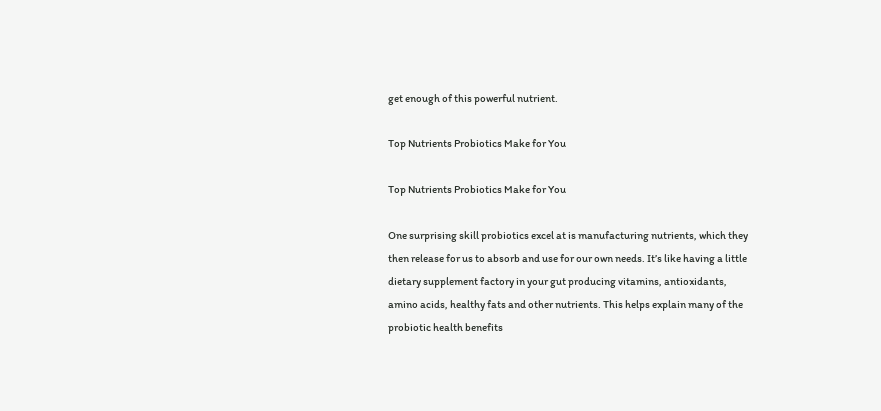get enough of this powerful nutrient.

Top Nutrients Probiotics Make for You

Top Nutrients Probiotics Make for You

One surprising skill probiotics excel at is manufacturing nutrients, which they then release for us to absorb and use for our own needs. It’s like having a little dietary supplement factory in your gut producing vitamins, antioxidants, amino acids, healthy fats and other nutrients. This helps explain many of the probiotic health benefits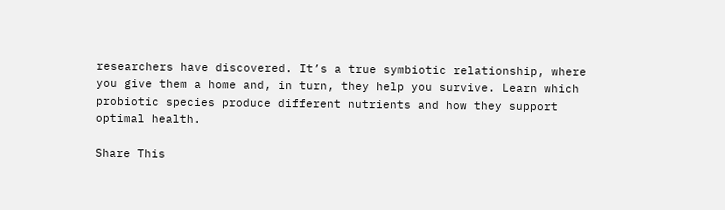researchers have discovered. It’s a true symbiotic relationship, where you give them a home and, in turn, they help you survive. Learn which probiotic species produce different nutrients and how they support optimal health.

Share This